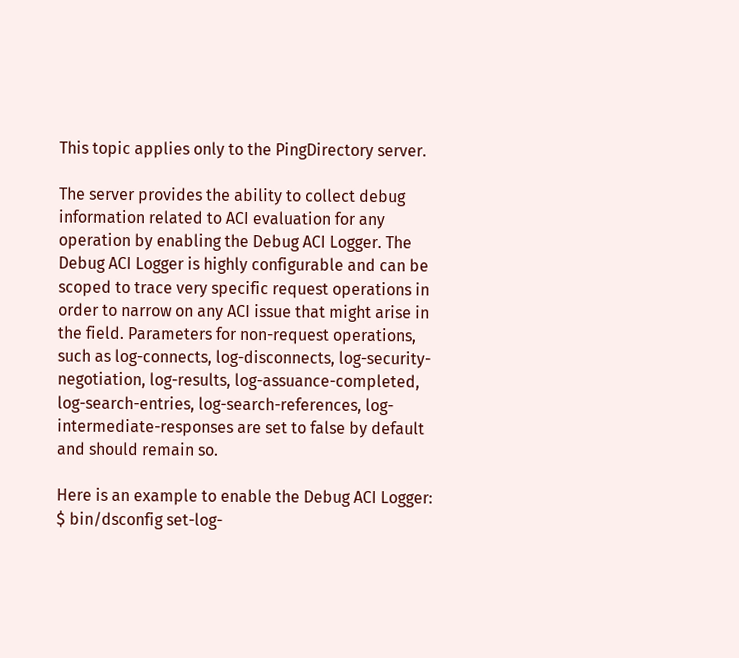This topic applies only to the PingDirectory server.

The server provides the ability to collect debug information related to ACI evaluation for any operation by enabling the Debug ACI Logger. The Debug ACI Logger is highly configurable and can be scoped to trace very specific request operations in order to narrow on any ACI issue that might arise in the field. Parameters for non-request operations, such as log-connects, log-disconnects, log-security-negotiation, log-results, log-assuance-completed, log-search-entries, log-search-references, log-intermediate-responses are set to false by default and should remain so.

Here is an example to enable the Debug ACI Logger:
$ bin/dsconfig set-log-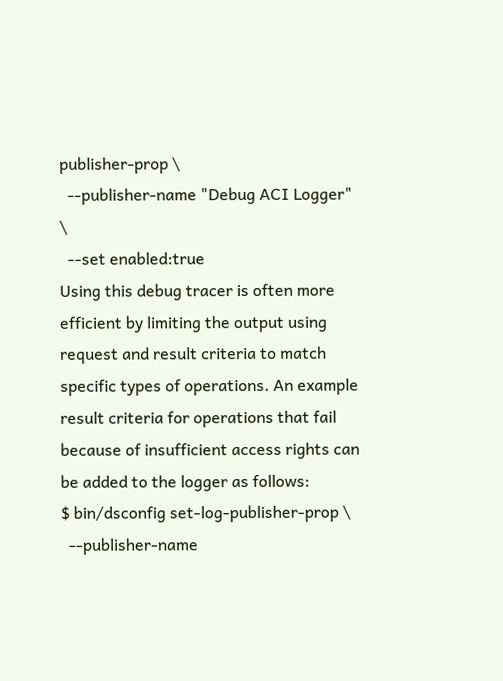publisher-prop \
  --publisher-name "Debug ACI Logger" \
  --set enabled:true
Using this debug tracer is often more efficient by limiting the output using request and result criteria to match specific types of operations. An example result criteria for operations that fail because of insufficient access rights can be added to the logger as follows:
$ bin/dsconfig set-log-publisher-prop \
  --publisher-name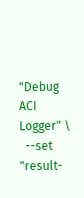"Debug ACI Logger" \
  --set "result-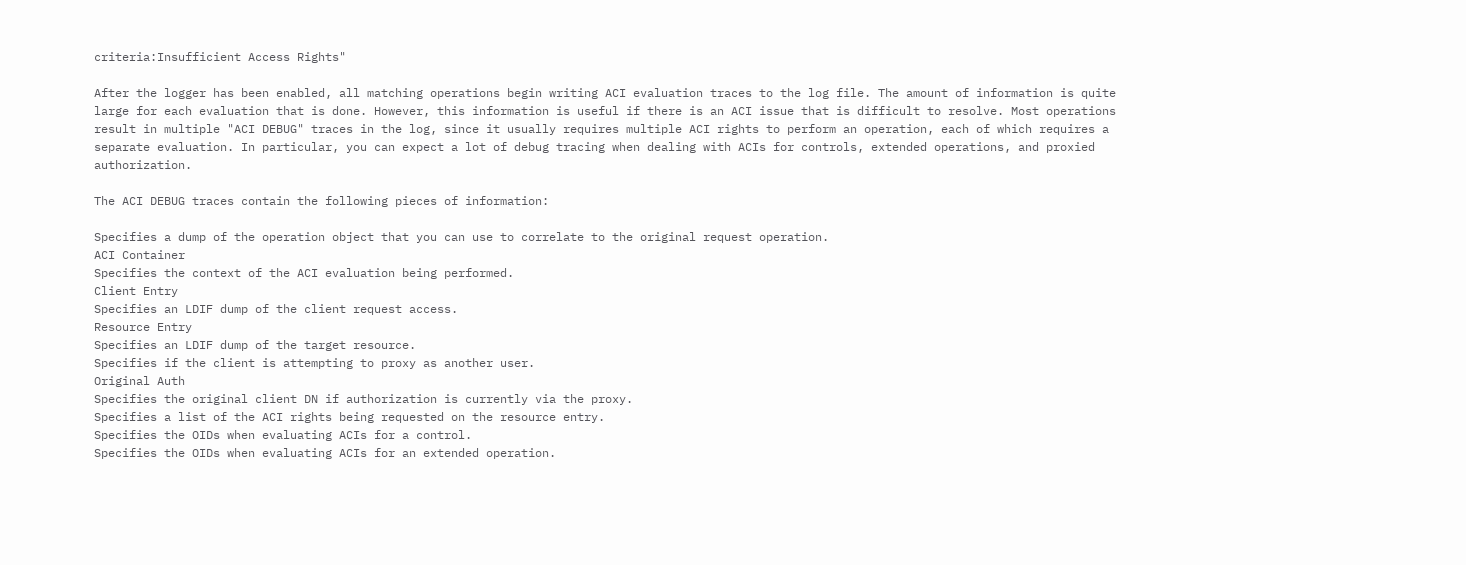criteria:Insufficient Access Rights"

After the logger has been enabled, all matching operations begin writing ACI evaluation traces to the log file. The amount of information is quite large for each evaluation that is done. However, this information is useful if there is an ACI issue that is difficult to resolve. Most operations result in multiple "ACI DEBUG" traces in the log, since it usually requires multiple ACI rights to perform an operation, each of which requires a separate evaluation. In particular, you can expect a lot of debug tracing when dealing with ACIs for controls, extended operations, and proxied authorization.

The ACI DEBUG traces contain the following pieces of information:

Specifies a dump of the operation object that you can use to correlate to the original request operation.
ACI Container
Specifies the context of the ACI evaluation being performed.
Client Entry
Specifies an LDIF dump of the client request access.
Resource Entry
Specifies an LDIF dump of the target resource.
Specifies if the client is attempting to proxy as another user.
Original Auth
Specifies the original client DN if authorization is currently via the proxy.
Specifies a list of the ACI rights being requested on the resource entry.
Specifies the OIDs when evaluating ACIs for a control.
Specifies the OIDs when evaluating ACIs for an extended operation.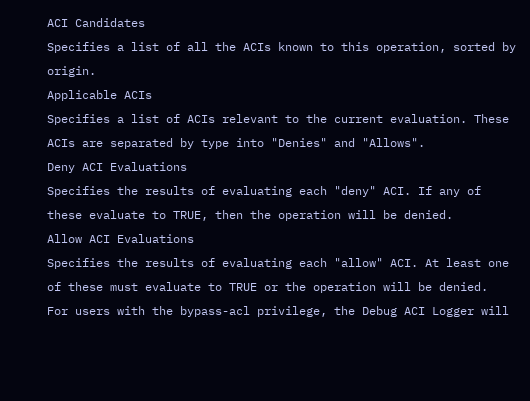ACI Candidates
Specifies a list of all the ACIs known to this operation, sorted by origin.
Applicable ACIs
Specifies a list of ACIs relevant to the current evaluation. These ACIs are separated by type into "Denies" and "Allows".
Deny ACI Evaluations
Specifies the results of evaluating each "deny" ACI. If any of these evaluate to TRUE, then the operation will be denied.
Allow ACI Evaluations
Specifies the results of evaluating each "allow" ACI. At least one of these must evaluate to TRUE or the operation will be denied.
For users with the bypass-acl privilege, the Debug ACI Logger will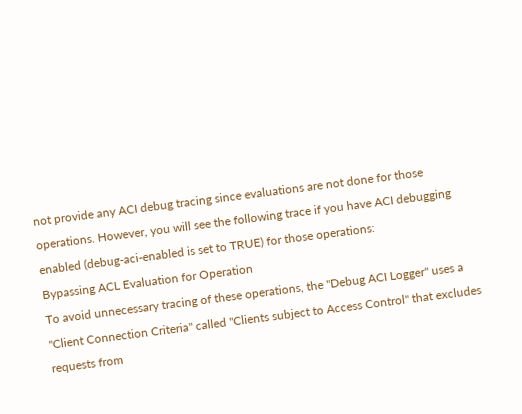not provide any ACI debug tracing since evaluations are not done for those operations. However, you will see the following trace if you have ACI debugging enabled (debug-aci-enabled is set to TRUE) for those operations:
Bypassing ACL Evaluation for Operation
To avoid unnecessary tracing of these operations, the "Debug ACI Logger" uses a "Client Connection Criteria" called "Clients subject to Access Control" that excludes requests from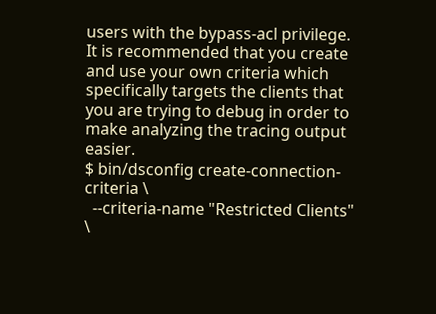users with the bypass-acl privilege. It is recommended that you create and use your own criteria which specifically targets the clients that you are trying to debug in order to make analyzing the tracing output easier.
$ bin/dsconfig create-connection-criteria \
  --criteria-name "Restricted Clients" \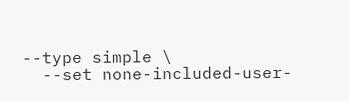--type simple \
  --set none-included-user-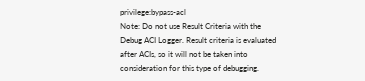privilege:bypass-acl
Note: Do not use Result Criteria with the Debug ACI Logger. Result criteria is evaluated after ACIs, so it will not be taken into consideration for this type of debugging.